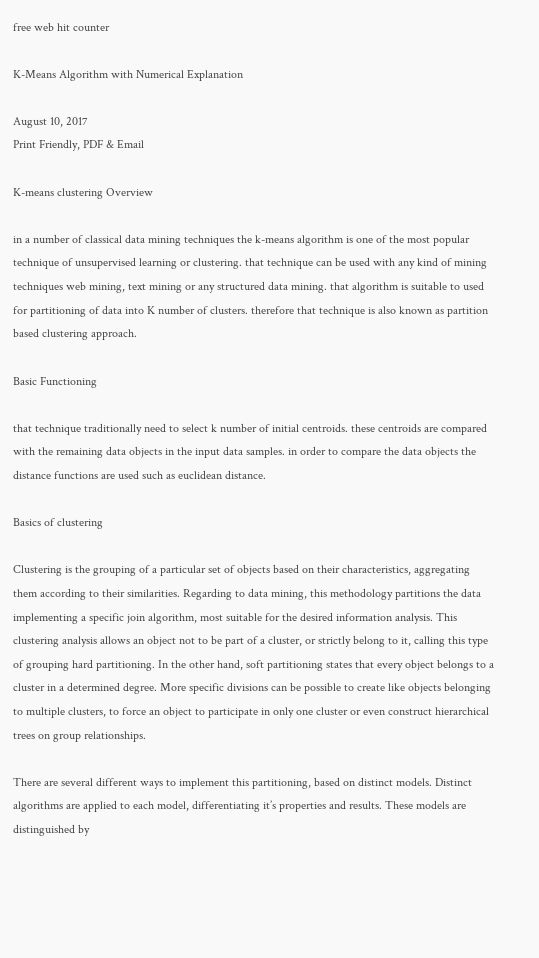free web hit counter

K-Means Algorithm with Numerical Explanation

August 10, 2017
Print Friendly, PDF & Email

K-means clustering Overview

in a number of classical data mining techniques the k-means algorithm is one of the most popular technique of unsupervised learning or clustering. that technique can be used with any kind of mining techniques web mining, text mining or any structured data mining. that algorithm is suitable to used for partitioning of data into K number of clusters. therefore that technique is also known as partition based clustering approach.

Basic Functioning

that technique traditionally need to select k number of initial centroids. these centroids are compared with the remaining data objects in the input data samples. in order to compare the data objects the distance functions are used such as euclidean distance.

Basics of clustering

Clustering is the grouping of a particular set of objects based on their characteristics, aggregating them according to their similarities. Regarding to data mining, this methodology partitions the data implementing a specific join algorithm, most suitable for the desired information analysis. This clustering analysis allows an object not to be part of a cluster, or strictly belong to it, calling this type of grouping hard partitioning. In the other hand, soft partitioning states that every object belongs to a cluster in a determined degree. More specific divisions can be possible to create like objects belonging to multiple clusters, to force an object to participate in only one cluster or even construct hierarchical trees on group relationships.

There are several different ways to implement this partitioning, based on distinct models. Distinct algorithms are applied to each model, differentiating it’s properties and results. These models are distinguished by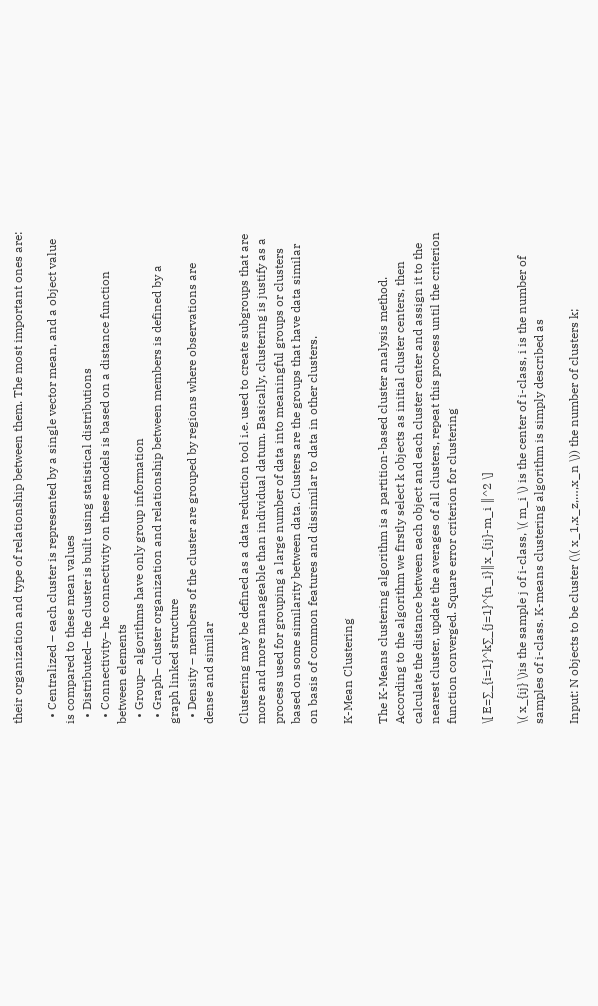their organization and type of relationship between them. The most important ones are:

  • Centralized – each cluster is represented by a single vector mean, and a object value is compared to these mean values
  • Distributed– the cluster is built using statistical distributions
  • Connectivity– he connectivity on these models is based on a distance function between elements
  • Group– algorithms have only group information
  • Graph– cluster organization and relationship between members is defined by a graph linked structure
  • Density – members of the cluster are grouped by regions where observations are dense and similar

Clustering may be defined as a data reduction tool i.e. used to create subgroups that are more and more manageable than individual datum. Basically, clustering is justify as a process used for grouping a large number of data into meaningful groups or clusters based on some similarity between data. Clusters are the groups that have data similar on basis of common features and dissimilar to data in other clusters.

K-Mean Clustering

The K-Means clustering algorithm is a partition-based cluster analysis method. According to the algorithm we firstly select k objects as initial cluster centers, then calculate the distance between each object and each cluster center and assign it to the nearest cluster, update the averages of all clusters, repeat this process until the criterion function converged. Square error criterion for clustering

\[ E=∑_{i=1}^k∑_{j=1}^{n_i}‖x_{ij}-m_i ‖^2 \]

\( x_{ij} \)is the sample j of i-class, \( m_i \) is the center of i-class, i is the number of samples of i-class. K-means clustering algorithm is simply described as

Input: N objects to be cluster (\( x_1,x_z,…,x_n \)) the number of clusters k;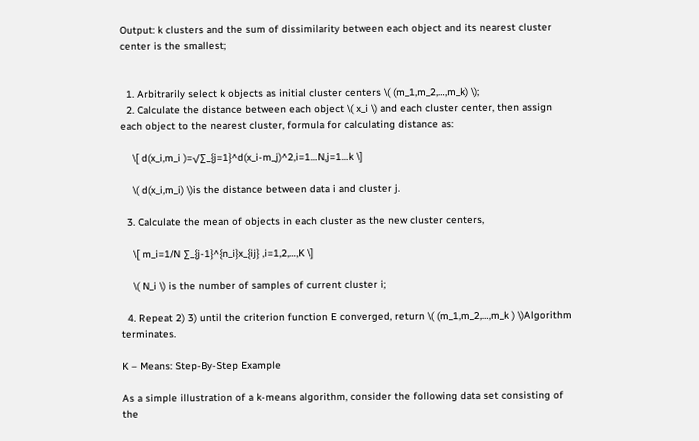Output: k clusters and the sum of dissimilarity between each object and its nearest cluster center is the smallest;


  1. Arbitrarily select k objects as initial cluster centers \( (m_1,m_2,…,m_k) \);
  2. Calculate the distance between each object \( x_i \) and each cluster center, then assign each object to the nearest cluster, formula for calculating distance as:

    \[ d(x_i,m_i )=√∑_{j=1}^d(x_i-m_j)^2,i=1…N,j=1…k \]

    \( d(x_i,m_i) \)is the distance between data i and cluster j.

  3. Calculate the mean of objects in each cluster as the new cluster centers,

    \[ m_i=1/N ∑_{j-1}^{n_i}x_{ij} ,i=1,2,…,K \]

    \( N_i \) is the number of samples of current cluster i;

  4. Repeat 2) 3) until the criterion function E converged, return \( (m_1,m_2,…,m_k ) \)Algorithm terminates.

K – Means: Step-By-Step Example

As a simple illustration of a k-means algorithm, consider the following data set consisting of the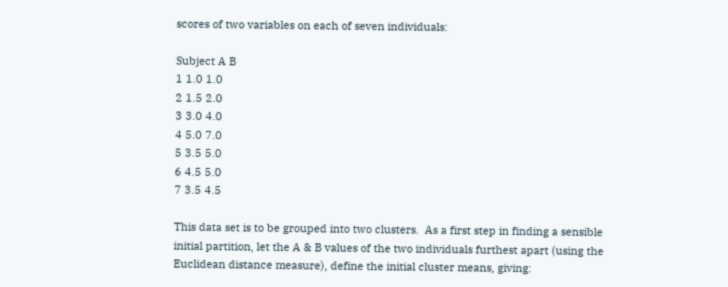scores of two variables on each of seven individuals:

Subject A B
1 1.0 1.0
2 1.5 2.0
3 3.0 4.0
4 5.0 7.0
5 3.5 5.0
6 4.5 5.0
7 3.5 4.5

This data set is to be grouped into two clusters.  As a first step in finding a sensible initial partition, let the A & B values of the two individuals furthest apart (using the Euclidean distance measure), define the initial cluster means, giving: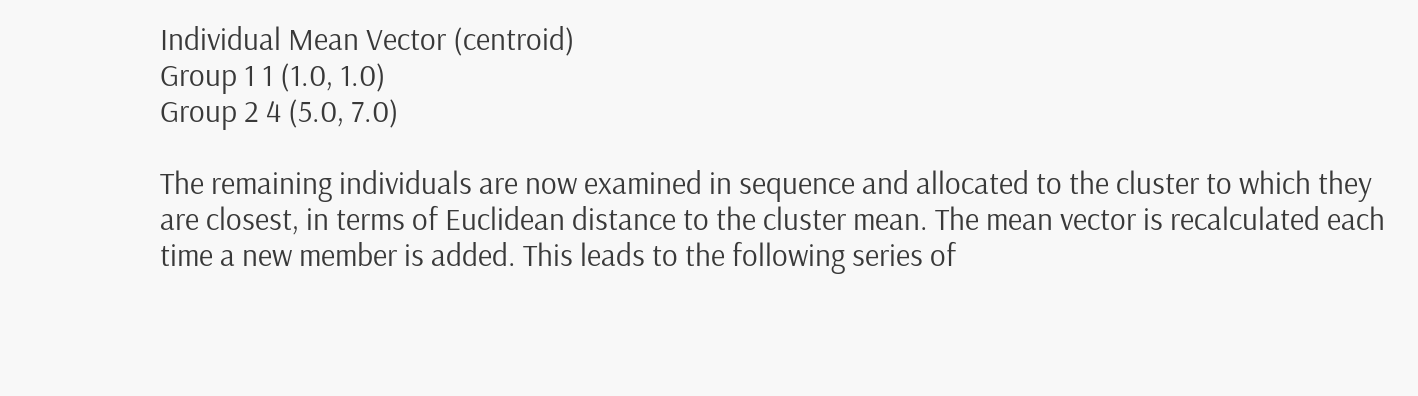Individual Mean Vector (centroid)
Group 1 1 (1.0, 1.0)
Group 2 4 (5.0, 7.0)

The remaining individuals are now examined in sequence and allocated to the cluster to which they are closest, in terms of Euclidean distance to the cluster mean. The mean vector is recalculated each time a new member is added. This leads to the following series of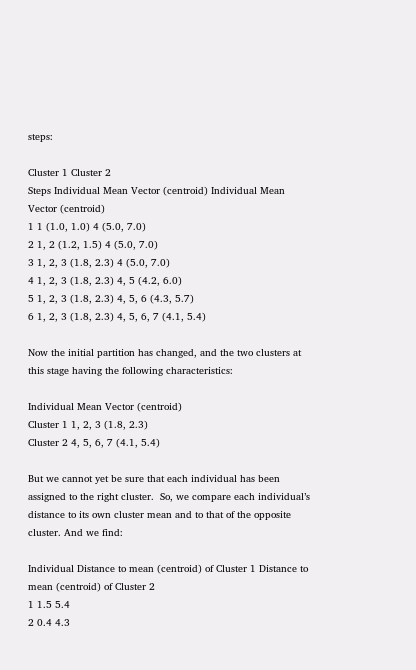steps:

Cluster 1 Cluster 2
Steps Individual Mean Vector (centroid) Individual Mean Vector (centroid)
1 1 (1.0, 1.0) 4 (5.0, 7.0)
2 1, 2 (1.2, 1.5) 4 (5.0, 7.0)
3 1, 2, 3 (1.8, 2.3) 4 (5.0, 7.0)
4 1, 2, 3 (1.8, 2.3) 4, 5 (4.2, 6.0)
5 1, 2, 3 (1.8, 2.3) 4, 5, 6 (4.3, 5.7)
6 1, 2, 3 (1.8, 2.3) 4, 5, 6, 7 (4.1, 5.4)

Now the initial partition has changed, and the two clusters at this stage having the following characteristics:

Individual Mean Vector (centroid)
Cluster 1 1, 2, 3 (1.8, 2.3)
Cluster 2 4, 5, 6, 7 (4.1, 5.4)

But we cannot yet be sure that each individual has been assigned to the right cluster.  So, we compare each individual’s distance to its own cluster mean and to that of the opposite cluster. And we find:

Individual Distance to mean (centroid) of Cluster 1 Distance to mean (centroid) of Cluster 2
1 1.5 5.4
2 0.4 4.3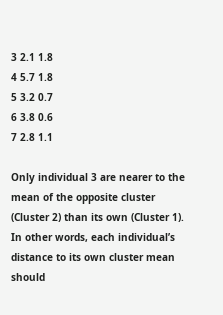3 2.1 1.8
4 5.7 1.8
5 3.2 0.7
6 3.8 0.6
7 2.8 1.1

Only individual 3 are nearer to the mean of the opposite cluster (Cluster 2) than its own (Cluster 1).  In other words, each individual’s distance to its own cluster mean should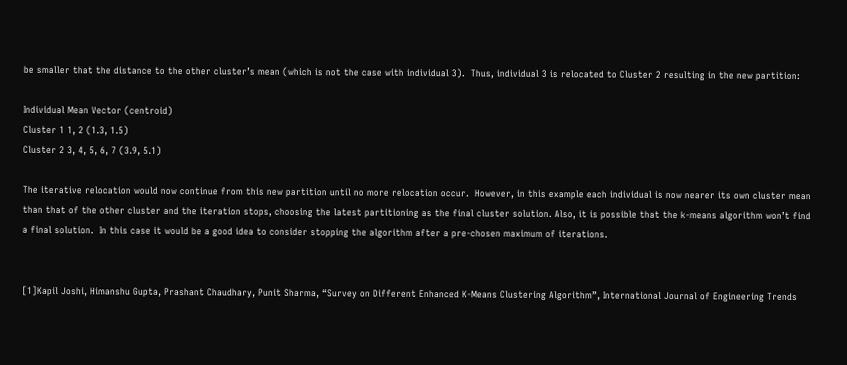be smaller that the distance to the other cluster’s mean (which is not the case with individual 3).  Thus, individual 3 is relocated to Cluster 2 resulting in the new partition:

Individual Mean Vector (centroid)
Cluster 1 1, 2 (1.3, 1.5)
Cluster 2 3, 4, 5, 6, 7 (3.9, 5.1)

The iterative relocation would now continue from this new partition until no more relocation occur.  However, in this example each individual is now nearer its own cluster mean than that of the other cluster and the iteration stops, choosing the latest partitioning as the final cluster solution. Also, it is possible that the k-means algorithm won’t find a final solution.  In this case it would be a good idea to consider stopping the algorithm after a pre-chosen maximum of iterations.


[1]Kapil Joshi, Himanshu Gupta, Prashant Chaudhary, Punit Sharma, “Survey on Different Enhanced K-Means Clustering Algorithm”, International Journal of Engineering Trends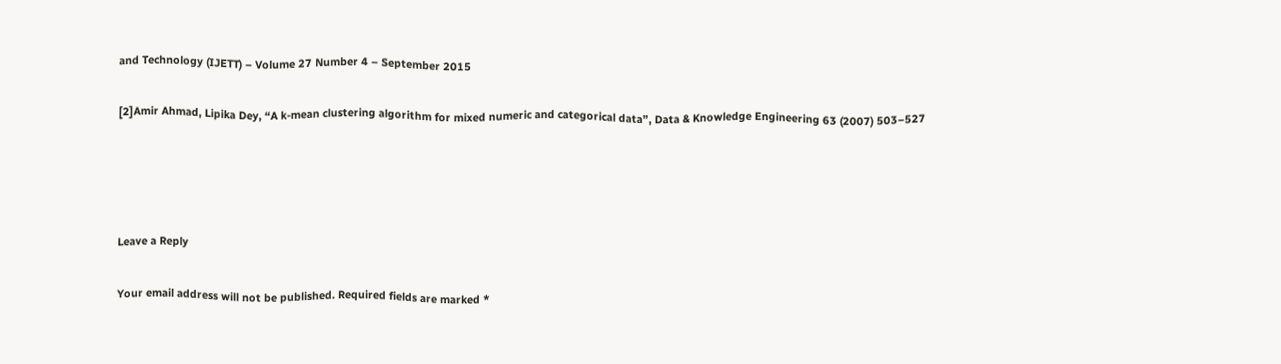and Technology (IJETT) – Volume 27 Number 4 – September 2015

[2]Amir Ahmad, Lipika Dey, “A k-mean clustering algorithm for mixed numeric and categorical data”, Data & Knowledge Engineering 63 (2007) 503–527




Leave a Reply

Your email address will not be published. Required fields are marked *